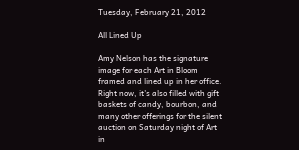Tuesday, February 21, 2012

All Lined Up

Amy Nelson has the signature image for each Art in Bloom framed and lined up in her office. Right now, it's also filled with gift baskets of candy, bourbon, and many other offerings for the silent auction on Saturday night of Art in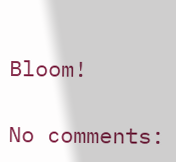Bloom!

No comments: